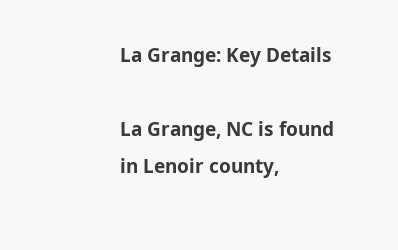La Grange: Key Details

La Grange, NC is found in Lenoir county,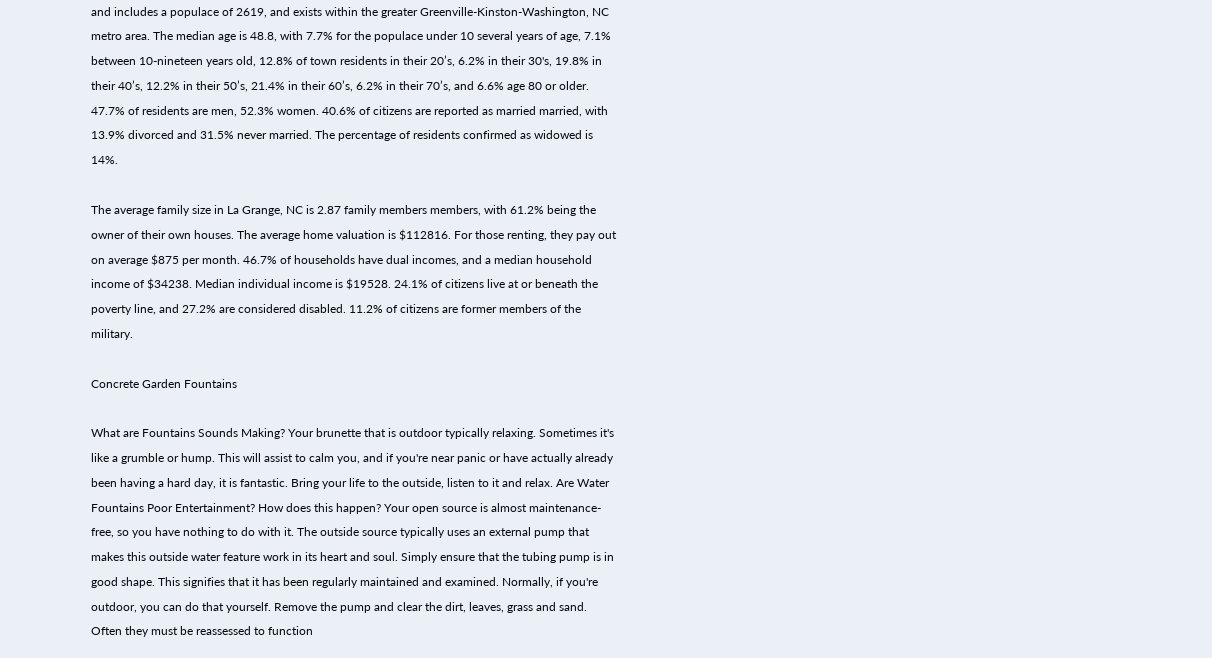and includes a populace of 2619, and exists within the greater Greenville-Kinston-Washington, NC metro area. The median age is 48.8, with 7.7% for the populace under 10 several years of age, 7.1% between 10-nineteen years old, 12.8% of town residents in their 20’s, 6.2% in their 30's, 19.8% in their 40’s, 12.2% in their 50’s, 21.4% in their 60’s, 6.2% in their 70’s, and 6.6% age 80 or older. 47.7% of residents are men, 52.3% women. 40.6% of citizens are reported as married married, with 13.9% divorced and 31.5% never married. The percentage of residents confirmed as widowed is 14%.

The average family size in La Grange, NC is 2.87 family members members, with 61.2% being the owner of their own houses. The average home valuation is $112816. For those renting, they pay out on average $875 per month. 46.7% of households have dual incomes, and a median household income of $34238. Median individual income is $19528. 24.1% of citizens live at or beneath the poverty line, and 27.2% are considered disabled. 11.2% of citizens are former members of the military.

Concrete Garden Fountains

What are Fountains Sounds Making? Your brunette that is outdoor typically relaxing. Sometimes it's like a grumble or hump. This will assist to calm you, and if you're near panic or have actually already been having a hard day, it is fantastic. Bring your life to the outside, listen to it and relax. Are Water Fountains Poor Entertainment? How does this happen? Your open source is almost maintenance-free, so you have nothing to do with it. The outside source typically uses an external pump that makes this outside water feature work in its heart and soul. Simply ensure that the tubing pump is in good shape. This signifies that it has been regularly maintained and examined. Normally, if you're outdoor, you can do that yourself. Remove the pump and clear the dirt, leaves, grass and sand. Often they must be reassessed to function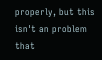properly, but this isn't an problem that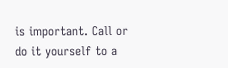is important. Call or do it yourself to a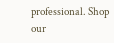professional. Shop our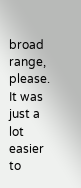broad range, please. It was just a lot easier to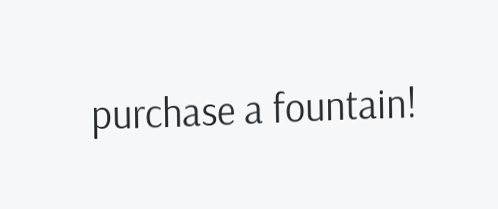purchase a fountain!